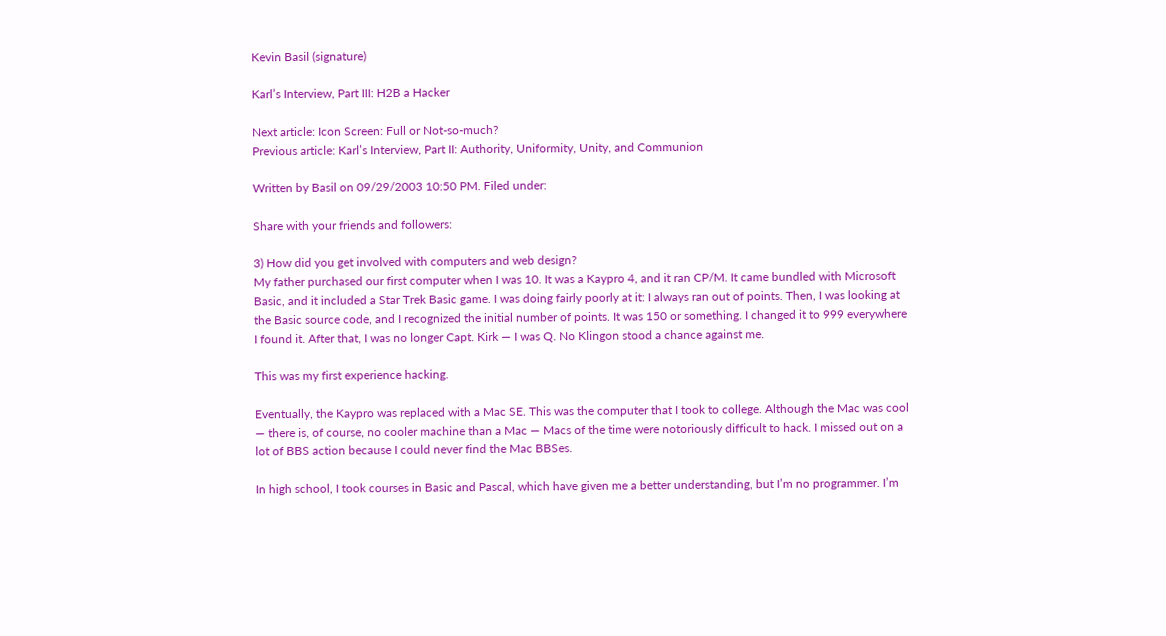Kevin Basil (signature)

Karl’s Interview, Part III: H2B a Hacker

Next article: Icon Screen: Full or Not-so-much?
Previous article: Karl’s Interview, Part II: Authority, Uniformity, Unity, and Communion

Written by Basil on 09/29/2003 10:50 PM. Filed under:

Share with your friends and followers:

3) How did you get involved with computers and web design?
My father purchased our first computer when I was 10. It was a Kaypro 4, and it ran CP/M. It came bundled with Microsoft Basic, and it included a Star Trek Basic game. I was doing fairly poorly at it: I always ran out of points. Then, I was looking at the Basic source code, and I recognized the initial number of points. It was 150 or something. I changed it to 999 everywhere I found it. After that, I was no longer Capt. Kirk — I was Q. No Klingon stood a chance against me.

This was my first experience hacking.

Eventually, the Kaypro was replaced with a Mac SE. This was the computer that I took to college. Although the Mac was cool — there is, of course, no cooler machine than a Mac — Macs of the time were notoriously difficult to hack. I missed out on a lot of BBS action because I could never find the Mac BBSes.

In high school, I took courses in Basic and Pascal, which have given me a better understanding, but I’m no programmer. I’m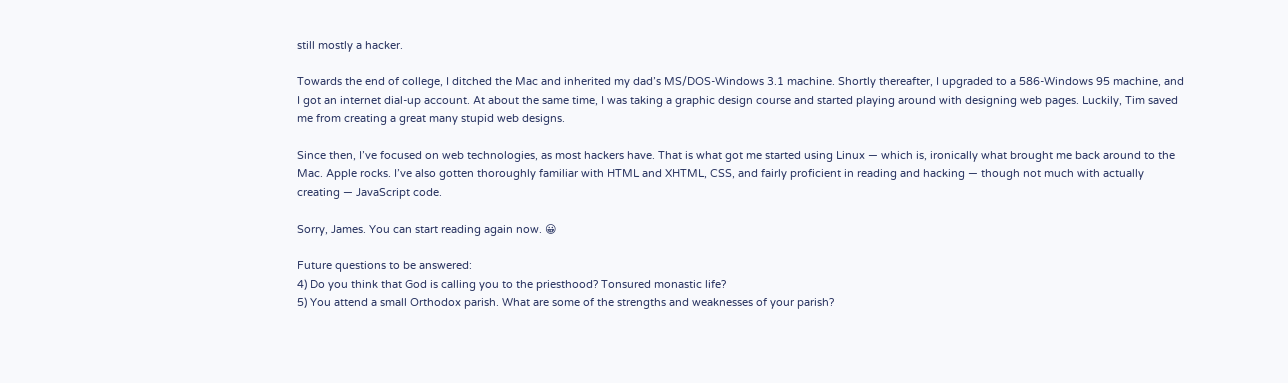still mostly a hacker.

Towards the end of college, I ditched the Mac and inherited my dad’s MS/DOS-Windows 3.1 machine. Shortly thereafter, I upgraded to a 586-Windows 95 machine, and I got an internet dial-up account. At about the same time, I was taking a graphic design course and started playing around with designing web pages. Luckily, Tim saved me from creating a great many stupid web designs.

Since then, I’ve focused on web technologies, as most hackers have. That is what got me started using Linux — which is, ironically what brought me back around to the Mac. Apple rocks. I’ve also gotten thoroughly familiar with HTML and XHTML, CSS, and fairly proficient in reading and hacking — though not much with actually creating — JavaScript code.

Sorry, James. You can start reading again now. 😀

Future questions to be answered:
4) Do you think that God is calling you to the priesthood? Tonsured monastic life?
5) You attend a small Orthodox parish. What are some of the strengths and weaknesses of your parish?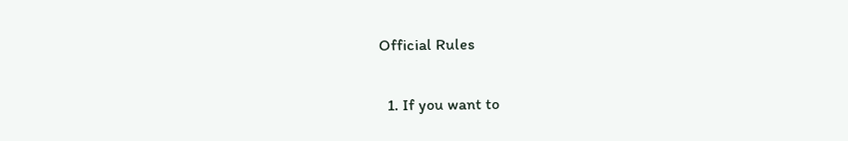Official Rules

  1. If you want to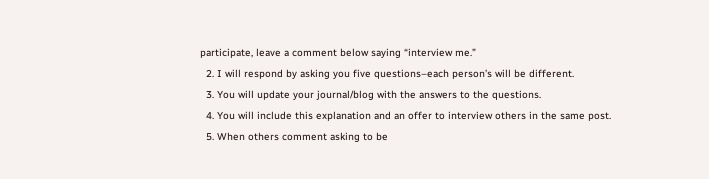participate, leave a comment below saying “interview me.”
  2. I will respond by asking you five questions–each person’s will be different.
  3. You will update your journal/blog with the answers to the questions.
  4. You will include this explanation and an offer to interview others in the same post.
  5. When others comment asking to be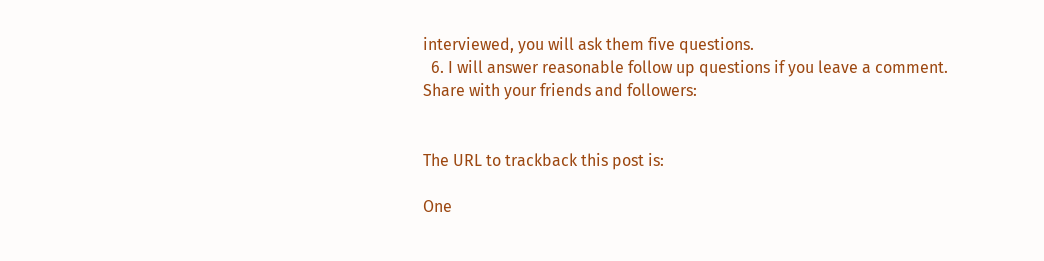interviewed, you will ask them five questions.
  6. I will answer reasonable follow up questions if you leave a comment.
Share with your friends and followers:


The URL to trackback this post is:

One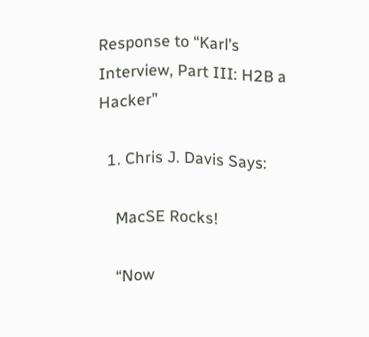Response to “Karl’s Interview, Part III: H2B a Hacker”

  1. Chris J. Davis Says:

    MacSE Rocks!

    “Now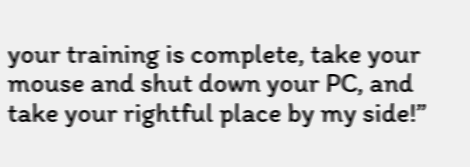your training is complete, take your mouse and shut down your PC, and take your rightful place by my side!”